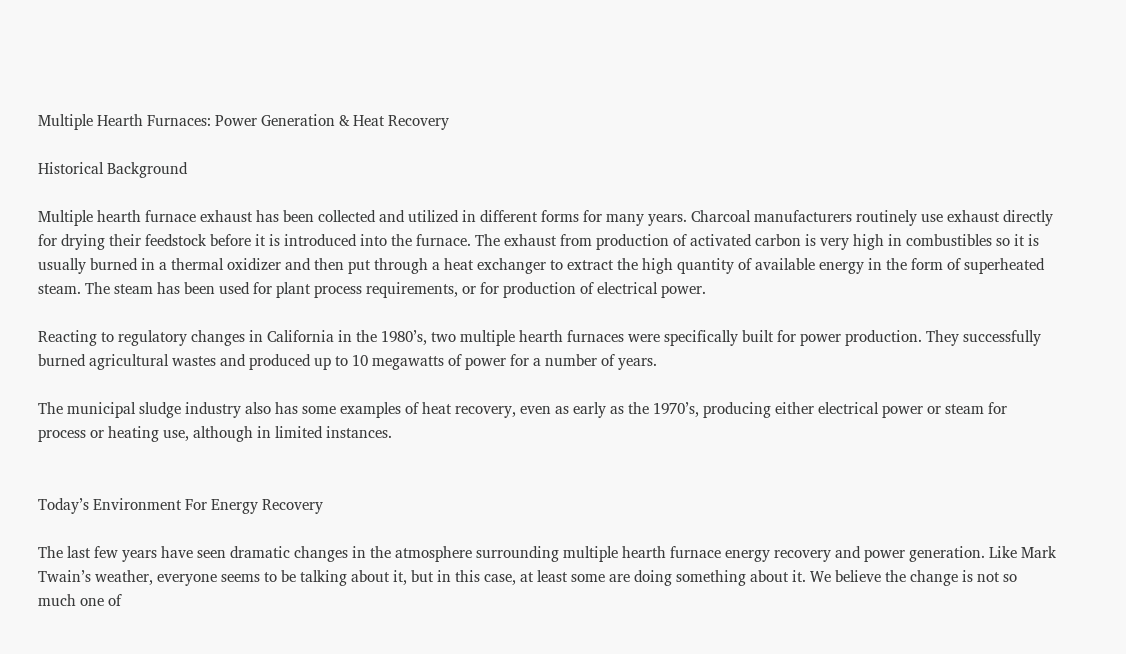Multiple Hearth Furnaces: Power Generation & Heat Recovery

Historical Background

Multiple hearth furnace exhaust has been collected and utilized in different forms for many years. Charcoal manufacturers routinely use exhaust directly for drying their feedstock before it is introduced into the furnace. The exhaust from production of activated carbon is very high in combustibles so it is usually burned in a thermal oxidizer and then put through a heat exchanger to extract the high quantity of available energy in the form of superheated steam. The steam has been used for plant process requirements, or for production of electrical power.

Reacting to regulatory changes in California in the 1980’s, two multiple hearth furnaces were specifically built for power production. They successfully burned agricultural wastes and produced up to 10 megawatts of power for a number of years.

The municipal sludge industry also has some examples of heat recovery, even as early as the 1970’s, producing either electrical power or steam for process or heating use, although in limited instances.


Today’s Environment For Energy Recovery

The last few years have seen dramatic changes in the atmosphere surrounding multiple hearth furnace energy recovery and power generation. Like Mark Twain’s weather, everyone seems to be talking about it, but in this case, at least some are doing something about it. We believe the change is not so much one of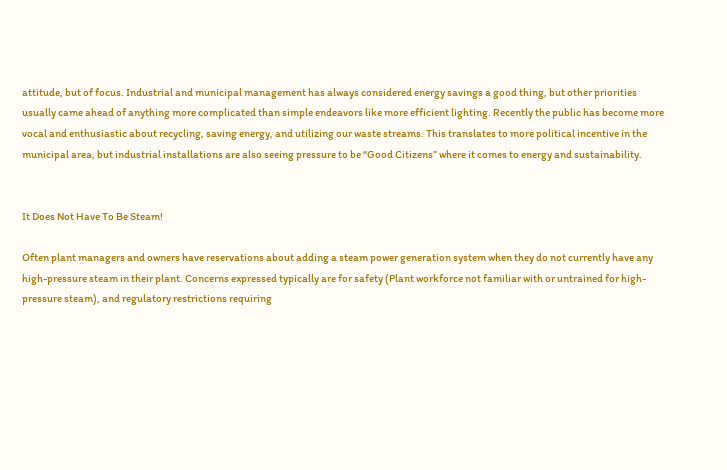attitude, but of focus. Industrial and municipal management has always considered energy savings a good thing, but other priorities usually came ahead of anything more complicated than simple endeavors like more efficient lighting. Recently the public has become more vocal and enthusiastic about recycling, saving energy, and utilizing our waste streams. This translates to more political incentive in the municipal area, but industrial installations are also seeing pressure to be “Good Citizens” where it comes to energy and sustainability.


It Does Not Have To Be Steam!

Often plant managers and owners have reservations about adding a steam power generation system when they do not currently have any high-pressure steam in their plant. Concerns expressed typically are for safety (Plant workforce not familiar with or untrained for high-pressure steam), and regulatory restrictions requiring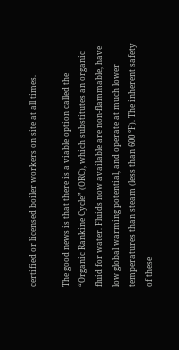certified or licensed boiler workers on site at all times.

The good news is that there is a viable option called the “Organic Rankine Cycle” (ORC), which substitutes an organic fluid for water. Fluids now available are non-flammable, have low global warming potential, and operate at much lower temperatures than steam (less than 600 °F). The inherent safety of these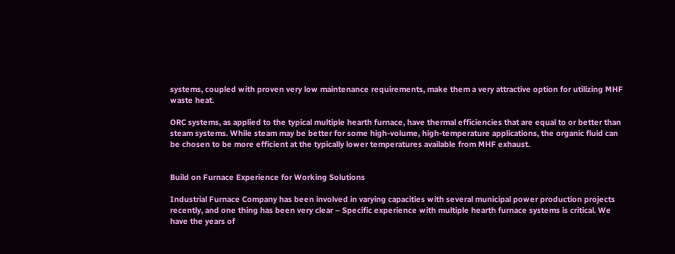systems, coupled with proven very low maintenance requirements, make them a very attractive option for utilizing MHF waste heat.

ORC systems, as applied to the typical multiple hearth furnace, have thermal efficiencies that are equal to or better than steam systems. While steam may be better for some high-volume, high-temperature applications, the organic fluid can be chosen to be more efficient at the typically lower temperatures available from MHF exhaust.


Build on Furnace Experience for Working Solutions

Industrial Furnace Company has been involved in varying capacities with several municipal power production projects recently, and one thing has been very clear – Specific experience with multiple hearth furnace systems is critical. We have the years of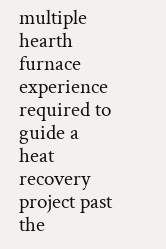multiple hearth furnace experience required to guide a heat recovery project past the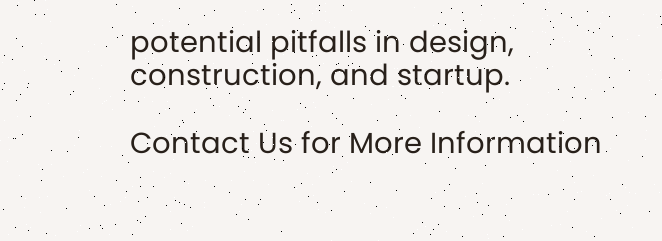potential pitfalls in design, construction, and startup.

Contact Us for More Information